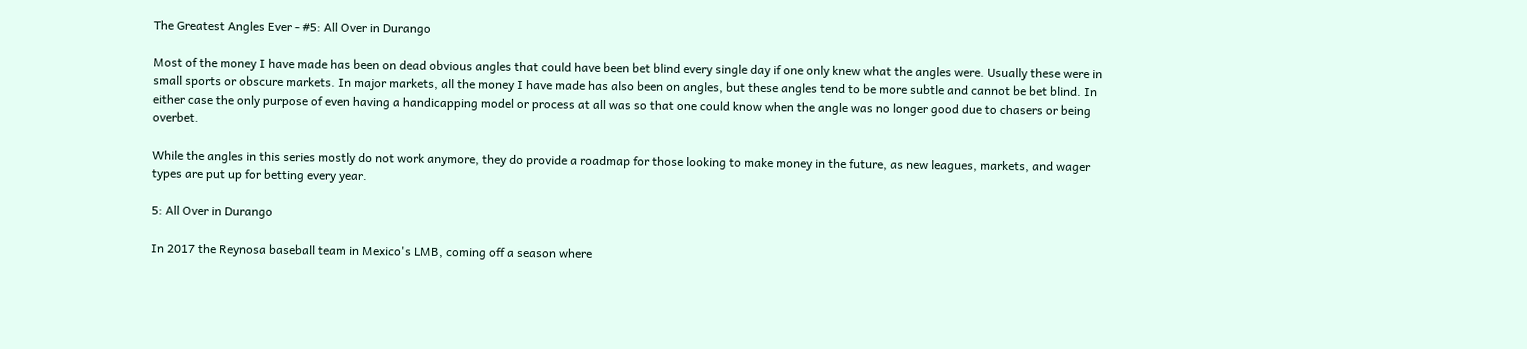The Greatest Angles Ever - #5: All Over in Durango

Most of the money I have made has been on dead obvious angles that could have been bet blind every single day if one only knew what the angles were. Usually these were in small sports or obscure markets. In major markets, all the money I have made has also been on angles, but these angles tend to be more subtle and cannot be bet blind. In either case the only purpose of even having a handicapping model or process at all was so that one could know when the angle was no longer good due to chasers or being overbet.

While the angles in this series mostly do not work anymore, they do provide a roadmap for those looking to make money in the future, as new leagues, markets, and wager types are put up for betting every year.

5: All Over in Durango

In 2017 the Reynosa baseball team in Mexico's LMB, coming off a season where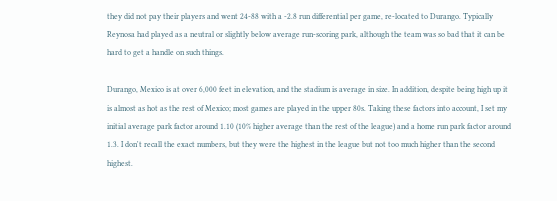they did not pay their players and went 24-88 with a -2.8 run differential per game, re-located to Durango. Typically Reynosa had played as a neutral or slightly below average run-scoring park, although the team was so bad that it can be hard to get a handle on such things.

Durango, Mexico is at over 6,000 feet in elevation, and the stadium is average in size. In addition, despite being high up it is almost as hot as the rest of Mexico; most games are played in the upper 80s. Taking these factors into account, I set my initial average park factor around 1.10 (10% higher average than the rest of the league) and a home run park factor around 1.3. I don't recall the exact numbers, but they were the highest in the league but not too much higher than the second highest.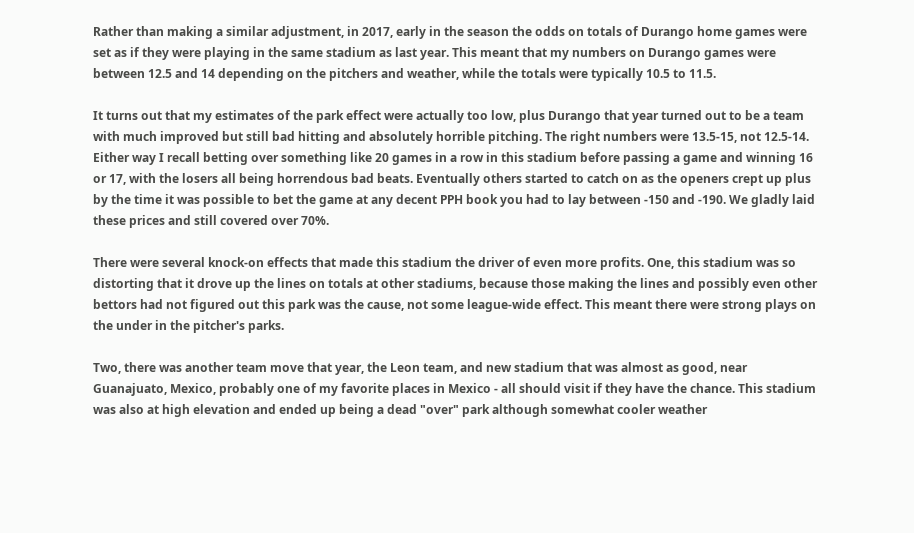Rather than making a similar adjustment, in 2017, early in the season the odds on totals of Durango home games were set as if they were playing in the same stadium as last year. This meant that my numbers on Durango games were between 12.5 and 14 depending on the pitchers and weather, while the totals were typically 10.5 to 11.5.

It turns out that my estimates of the park effect were actually too low, plus Durango that year turned out to be a team with much improved but still bad hitting and absolutely horrible pitching. The right numbers were 13.5-15, not 12.5-14. Either way I recall betting over something like 20 games in a row in this stadium before passing a game and winning 16 or 17, with the losers all being horrendous bad beats. Eventually others started to catch on as the openers crept up plus by the time it was possible to bet the game at any decent PPH book you had to lay between -150 and -190. We gladly laid these prices and still covered over 70%.

There were several knock-on effects that made this stadium the driver of even more profits. One, this stadium was so distorting that it drove up the lines on totals at other stadiums, because those making the lines and possibly even other bettors had not figured out this park was the cause, not some league-wide effect. This meant there were strong plays on the under in the pitcher's parks.

Two, there was another team move that year, the Leon team, and new stadium that was almost as good, near Guanajuato, Mexico, probably one of my favorite places in Mexico - all should visit if they have the chance. This stadium was also at high elevation and ended up being a dead "over" park although somewhat cooler weather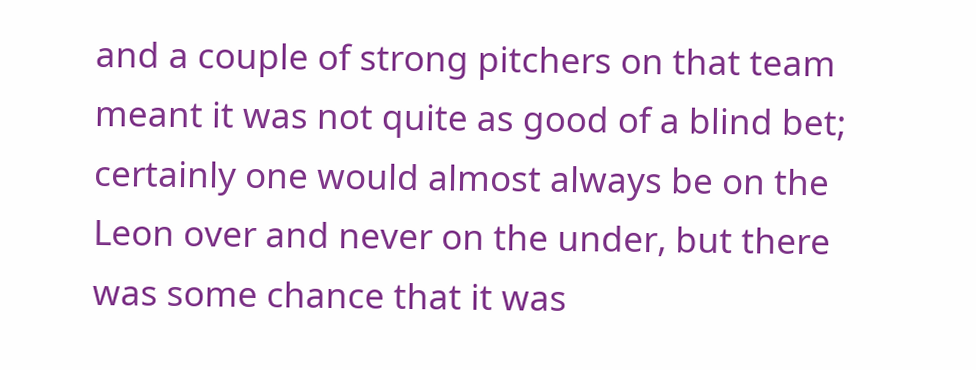and a couple of strong pitchers on that team meant it was not quite as good of a blind bet; certainly one would almost always be on the Leon over and never on the under, but there was some chance that it was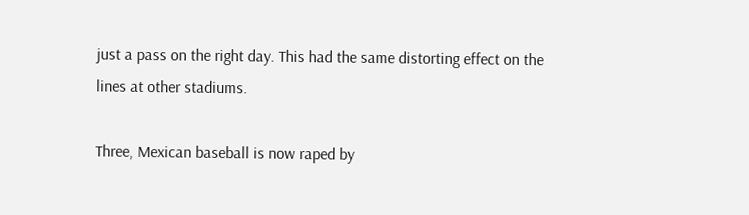just a pass on the right day. This had the same distorting effect on the lines at other stadiums.

Three, Mexican baseball is now raped by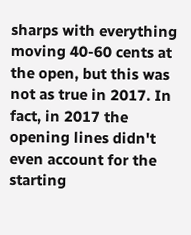sharps with everything moving 40-60 cents at the open, but this was not as true in 2017. In fact, in 2017 the opening lines didn't even account for the starting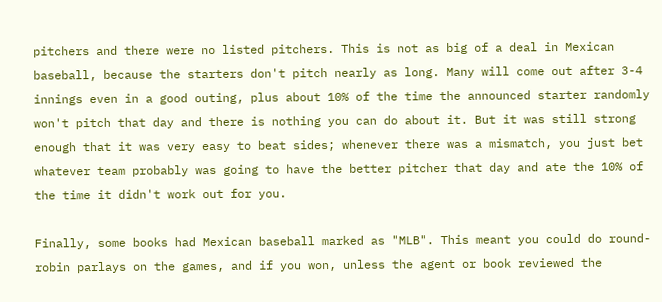pitchers and there were no listed pitchers. This is not as big of a deal in Mexican baseball, because the starters don't pitch nearly as long. Many will come out after 3-4 innings even in a good outing, plus about 10% of the time the announced starter randomly won't pitch that day and there is nothing you can do about it. But it was still strong enough that it was very easy to beat sides; whenever there was a mismatch, you just bet whatever team probably was going to have the better pitcher that day and ate the 10% of the time it didn't work out for you.

Finally, some books had Mexican baseball marked as "MLB". This meant you could do round-robin parlays on the games, and if you won, unless the agent or book reviewed the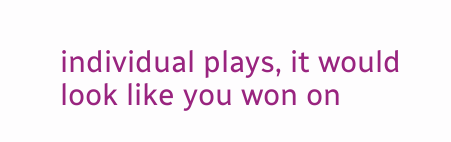individual plays, it would look like you won on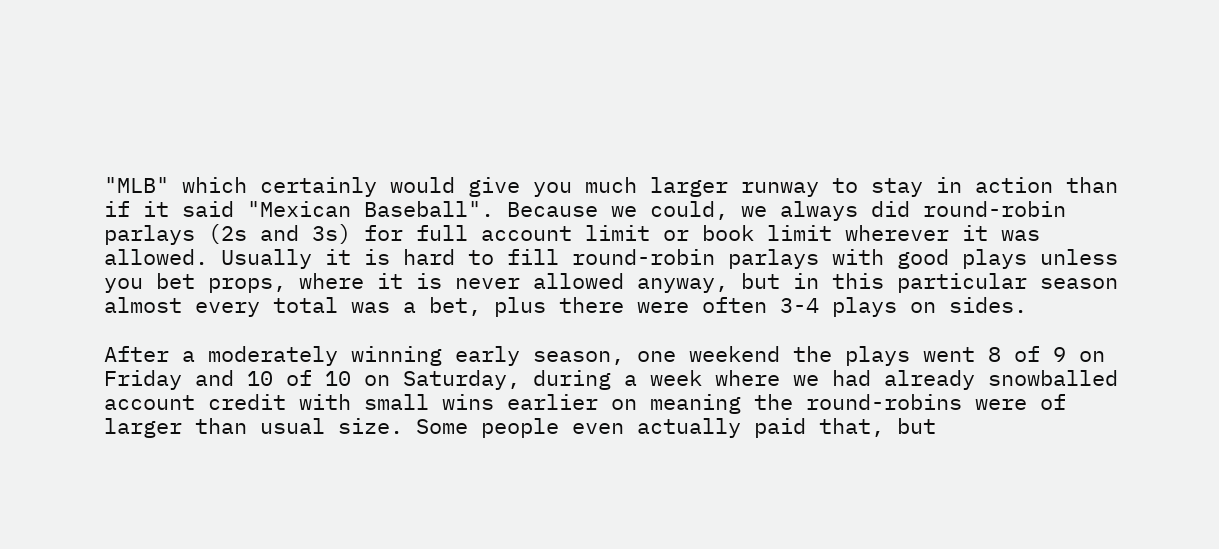"MLB" which certainly would give you much larger runway to stay in action than if it said "Mexican Baseball". Because we could, we always did round-robin parlays (2s and 3s) for full account limit or book limit wherever it was allowed. Usually it is hard to fill round-robin parlays with good plays unless you bet props, where it is never allowed anyway, but in this particular season almost every total was a bet, plus there were often 3-4 plays on sides.

After a moderately winning early season, one weekend the plays went 8 of 9 on Friday and 10 of 10 on Saturday, during a week where we had already snowballed account credit with small wins earlier on meaning the round-robins were of larger than usual size. Some people even actually paid that, but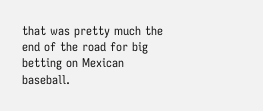that was pretty much the end of the road for big betting on Mexican baseball.